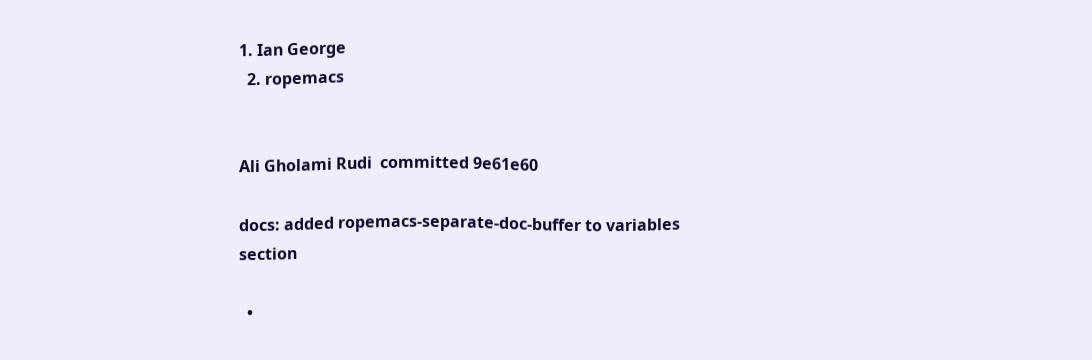1. Ian George
  2. ropemacs


Ali Gholami Rudi  committed 9e61e60

docs: added ropemacs-separate-doc-buffer to variables section

  •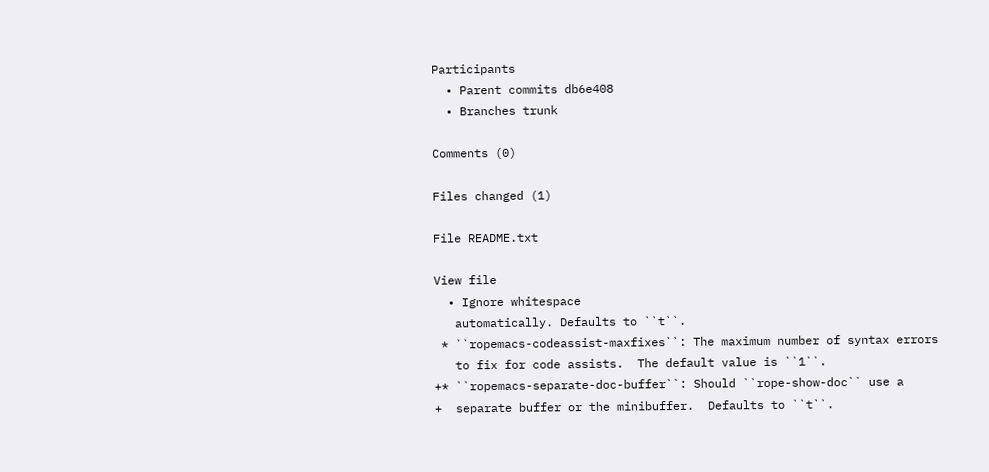Participants
  • Parent commits db6e408
  • Branches trunk

Comments (0)

Files changed (1)

File README.txt

View file
  • Ignore whitespace
   automatically. Defaults to ``t``.
 * ``ropemacs-codeassist-maxfixes``: The maximum number of syntax errors
   to fix for code assists.  The default value is ``1``.
+* ``ropemacs-separate-doc-buffer``: Should ``rope-show-doc`` use a
+  separate buffer or the minibuffer.  Defaults to ``t``.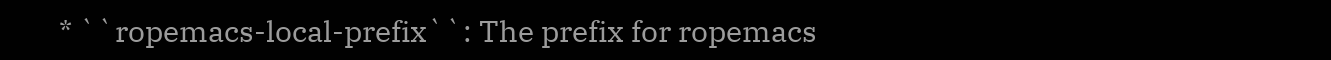* ``ropemacs-local-prefix``: The prefix for ropemacs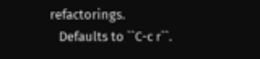refactorings.
   Defaults to ``C-c r``.